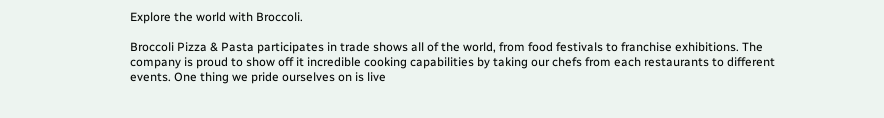Explore the world with Broccoli.

Broccoli Pizza & Pasta participates in trade shows all of the world, from food festivals to franchise exhibitions. The company is proud to show off it incredible cooking capabilities by taking our chefs from each restaurants to different events. One thing we pride ourselves on is live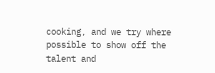cooking, and we try where possible to show off the talent and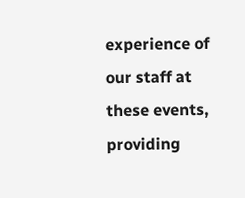experience of our staff at these events, providing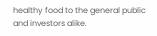healthy food to the general public and investors alike.